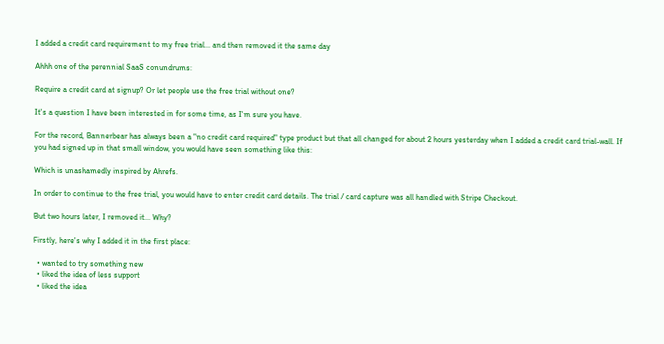I added a credit card requirement to my free trial... and then removed it the same day

Ahhh one of the perennial SaaS conundrums:

Require a credit card at signup? Or let people use the free trial without one?

It's a question I have been interested in for some time, as I'm sure you have.

For the record, Bannerbear has always been a "no credit card required" type product but that all changed for about 2 hours yesterday when I added a credit card trial-wall. If you had signed up in that small window, you would have seen something like this:

Which is unashamedly inspired by Ahrefs.

In order to continue to the free trial, you would have to enter credit card details. The trial / card capture was all handled with Stripe Checkout.

But two hours later, I removed it... Why?

Firstly, here's why I added it in the first place:

  • wanted to try something new
  • liked the idea of less support
  • liked the idea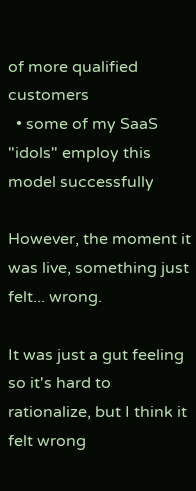of more qualified customers
  • some of my SaaS "idols" employ this model successfully

However, the moment it was live, something just felt... wrong.

It was just a gut feeling so it's hard to rationalize, but I think it felt wrong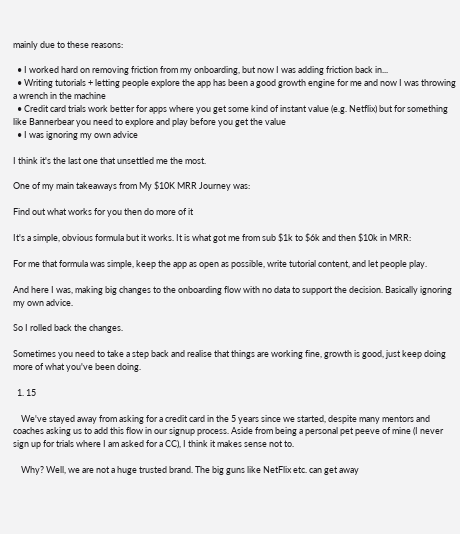mainly due to these reasons:

  • I worked hard on removing friction from my onboarding, but now I was adding friction back in...
  • Writing tutorials + letting people explore the app has been a good growth engine for me and now I was throwing a wrench in the machine
  • Credit card trials work better for apps where you get some kind of instant value (e.g. Netflix) but for something like Bannerbear you need to explore and play before you get the value
  • I was ignoring my own advice

I think it's the last one that unsettled me the most.

One of my main takeaways from My $10K MRR Journey was:

Find out what works for you then do more of it

It's a simple, obvious formula but it works. It is what got me from sub $1k to $6k and then $10k in MRR:

For me that formula was simple, keep the app as open as possible, write tutorial content, and let people play.

And here I was, making big changes to the onboarding flow with no data to support the decision. Basically ignoring my own advice.

So I rolled back the changes.

Sometimes you need to take a step back and realise that things are working fine, growth is good, just keep doing more of what you've been doing.

  1. 15

    We've stayed away from asking for a credit card in the 5 years since we started, despite many mentors and coaches asking us to add this flow in our signup process. Aside from being a personal pet peeve of mine (I never sign up for trials where I am asked for a CC), I think it makes sense not to.

    Why? Well, we are not a huge trusted brand. The big guns like NetFlix etc. can get away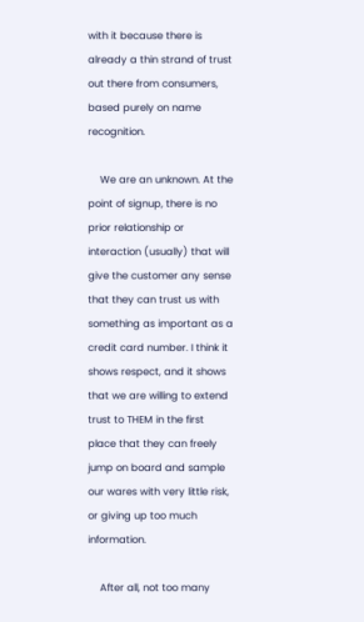with it because there is already a thin strand of trust out there from consumers, based purely on name recognition.

    We are an unknown. At the point of signup, there is no prior relationship or interaction (usually) that will give the customer any sense that they can trust us with something as important as a credit card number. I think it shows respect, and it shows that we are willing to extend trust to THEM in the first place that they can freely jump on board and sample our wares with very little risk, or giving up too much information.

    After all, not too many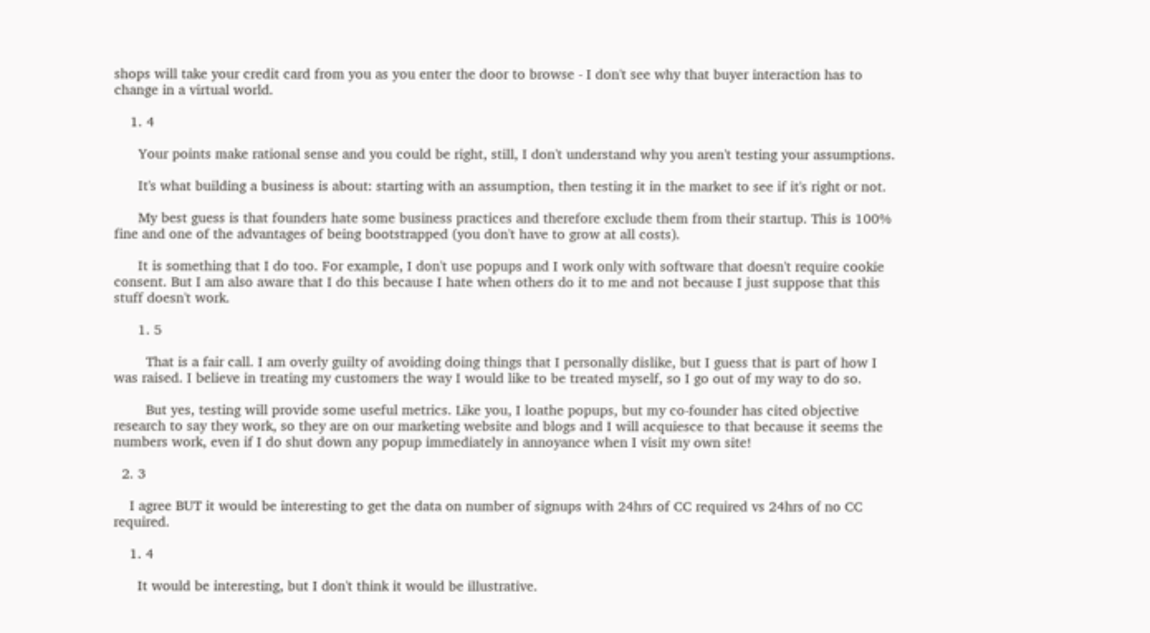shops will take your credit card from you as you enter the door to browse - I don't see why that buyer interaction has to change in a virtual world.

    1. 4

      Your points make rational sense and you could be right, still, I don't understand why you aren't testing your assumptions.

      It's what building a business is about: starting with an assumption, then testing it in the market to see if it's right or not.

      My best guess is that founders hate some business practices and therefore exclude them from their startup. This is 100% fine and one of the advantages of being bootstrapped (you don't have to grow at all costs).

      It is something that I do too. For example, I don't use popups and I work only with software that doesn't require cookie consent. But I am also aware that I do this because I hate when others do it to me and not because I just suppose that this stuff doesn't work.

      1. 5

        That is a fair call. I am overly guilty of avoiding doing things that I personally dislike, but I guess that is part of how I was raised. I believe in treating my customers the way I would like to be treated myself, so I go out of my way to do so.

        But yes, testing will provide some useful metrics. Like you, I loathe popups, but my co-founder has cited objective research to say they work, so they are on our marketing website and blogs and I will acquiesce to that because it seems the numbers work, even if I do shut down any popup immediately in annoyance when I visit my own site!

  2. 3

    I agree BUT it would be interesting to get the data on number of signups with 24hrs of CC required vs 24hrs of no CC required.

    1. 4

      It would be interesting, but I don't think it would be illustrative.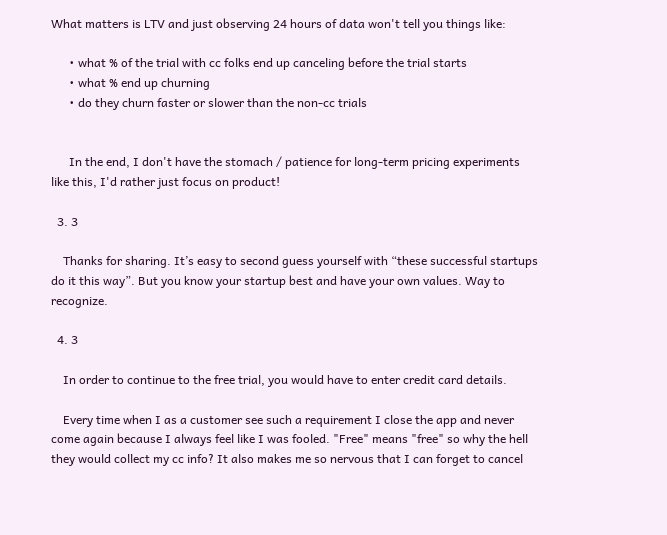What matters is LTV and just observing 24 hours of data won't tell you things like:

      • what % of the trial with cc folks end up canceling before the trial starts
      • what % end up churning
      • do they churn faster or slower than the non-cc trials


      In the end, I don't have the stomach / patience for long-term pricing experiments like this, I'd rather just focus on product!

  3. 3

    Thanks for sharing. It’s easy to second guess yourself with “these successful startups do it this way”. But you know your startup best and have your own values. Way to recognize.

  4. 3

    In order to continue to the free trial, you would have to enter credit card details.

    Every time when I as a customer see such a requirement I close the app and never come again because I always feel like I was fooled. "Free" means "free" so why the hell they would collect my cc info? It also makes me so nervous that I can forget to cancel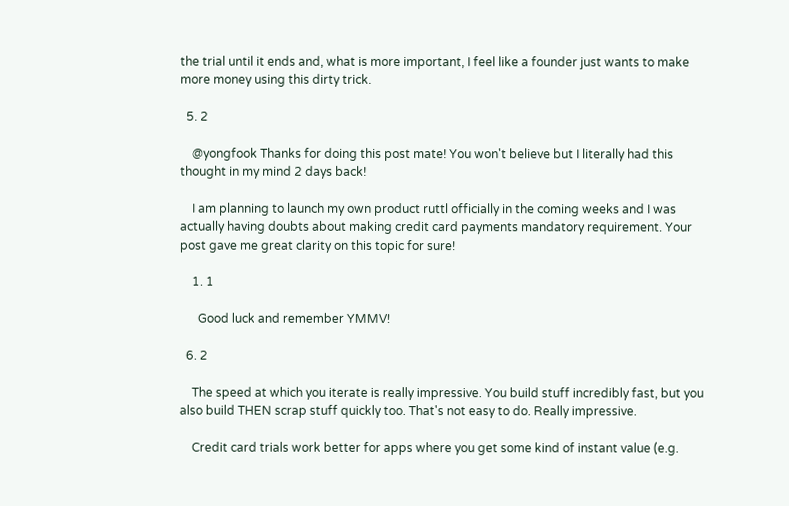the trial until it ends and, what is more important, I feel like a founder just wants to make more money using this dirty trick.

  5. 2

    @yongfook Thanks for doing this post mate! You won't believe but I literally had this thought in my mind 2 days back!

    I am planning to launch my own product ruttl officially in the coming weeks and I was actually having doubts about making credit card payments mandatory requirement. Your post gave me great clarity on this topic for sure!

    1. 1

      Good luck and remember YMMV!

  6. 2

    The speed at which you iterate is really impressive. You build stuff incredibly fast, but you also build THEN scrap stuff quickly too. That's not easy to do. Really impressive.

    Credit card trials work better for apps where you get some kind of instant value (e.g.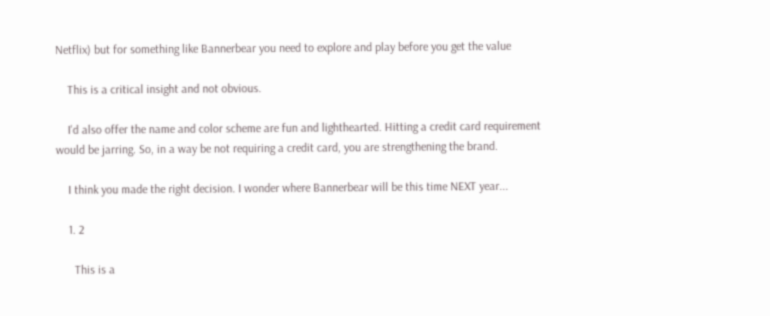Netflix) but for something like Bannerbear you need to explore and play before you get the value

    This is a critical insight and not obvious.

    I'd also offer the name and color scheme are fun and lighthearted. Hitting a credit card requirement would be jarring. So, in a way be not requiring a credit card, you are strengthening the brand.

    I think you made the right decision. I wonder where Bannerbear will be this time NEXT year...

    1. 2

      This is a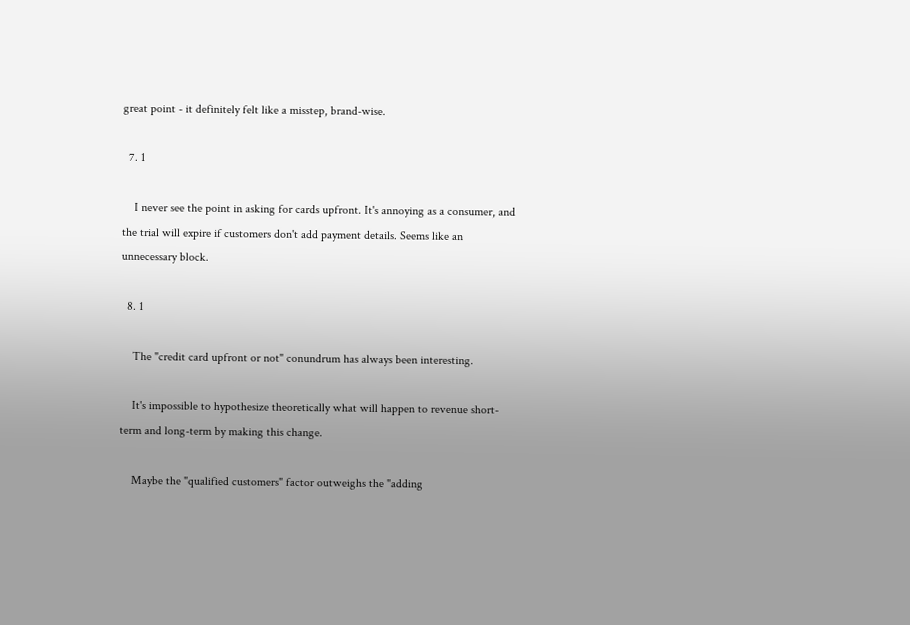great point - it definitely felt like a misstep, brand-wise.

  7. 1

    I never see the point in asking for cards upfront. It's annoying as a consumer, and the trial will expire if customers don't add payment details. Seems like an unnecessary block.

  8. 1

    The "credit card upfront or not" conundrum has always been interesting.

    It's impossible to hypothesize theoretically what will happen to revenue short-term and long-term by making this change.

    Maybe the "qualified customers" factor outweighs the "adding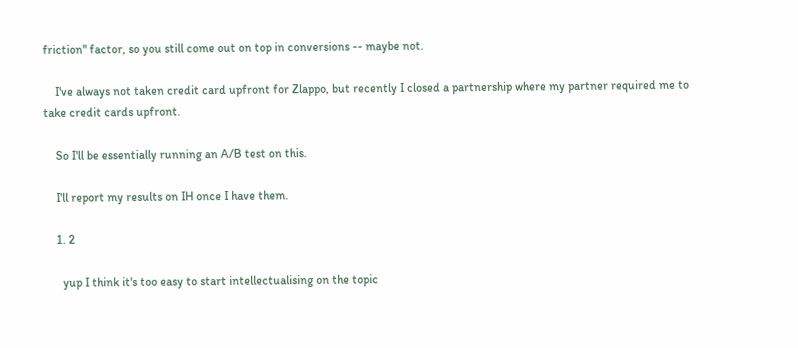friction" factor, so you still come out on top in conversions -- maybe not.

    I've always not taken credit card upfront for Zlappo, but recently I closed a partnership where my partner required me to take credit cards upfront.

    So I'll be essentially running an A/B test on this.

    I'll report my results on IH once I have them.

    1. 2

      yup I think it's too easy to start intellectualising on the topic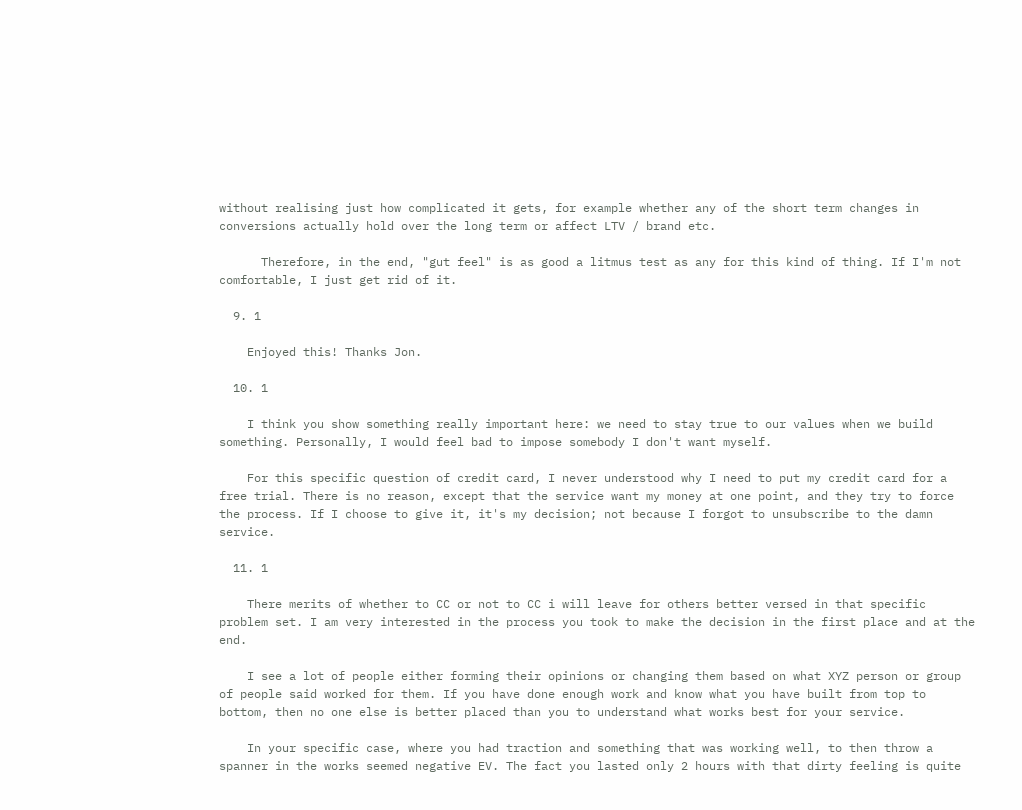without realising just how complicated it gets, for example whether any of the short term changes in conversions actually hold over the long term or affect LTV / brand etc.

      Therefore, in the end, "gut feel" is as good a litmus test as any for this kind of thing. If I'm not comfortable, I just get rid of it.

  9. 1

    Enjoyed this! Thanks Jon.

  10. 1

    I think you show something really important here: we need to stay true to our values when we build something. Personally, I would feel bad to impose somebody I don't want myself.

    For this specific question of credit card, I never understood why I need to put my credit card for a free trial. There is no reason, except that the service want my money at one point, and they try to force the process. If I choose to give it, it's my decision; not because I forgot to unsubscribe to the damn service.

  11. 1

    There merits of whether to CC or not to CC i will leave for others better versed in that specific problem set. I am very interested in the process you took to make the decision in the first place and at the end.

    I see a lot of people either forming their opinions or changing them based on what XYZ person or group of people said worked for them. If you have done enough work and know what you have built from top to bottom, then no one else is better placed than you to understand what works best for your service.

    In your specific case, where you had traction and something that was working well, to then throw a spanner in the works seemed negative EV. The fact you lasted only 2 hours with that dirty feeling is quite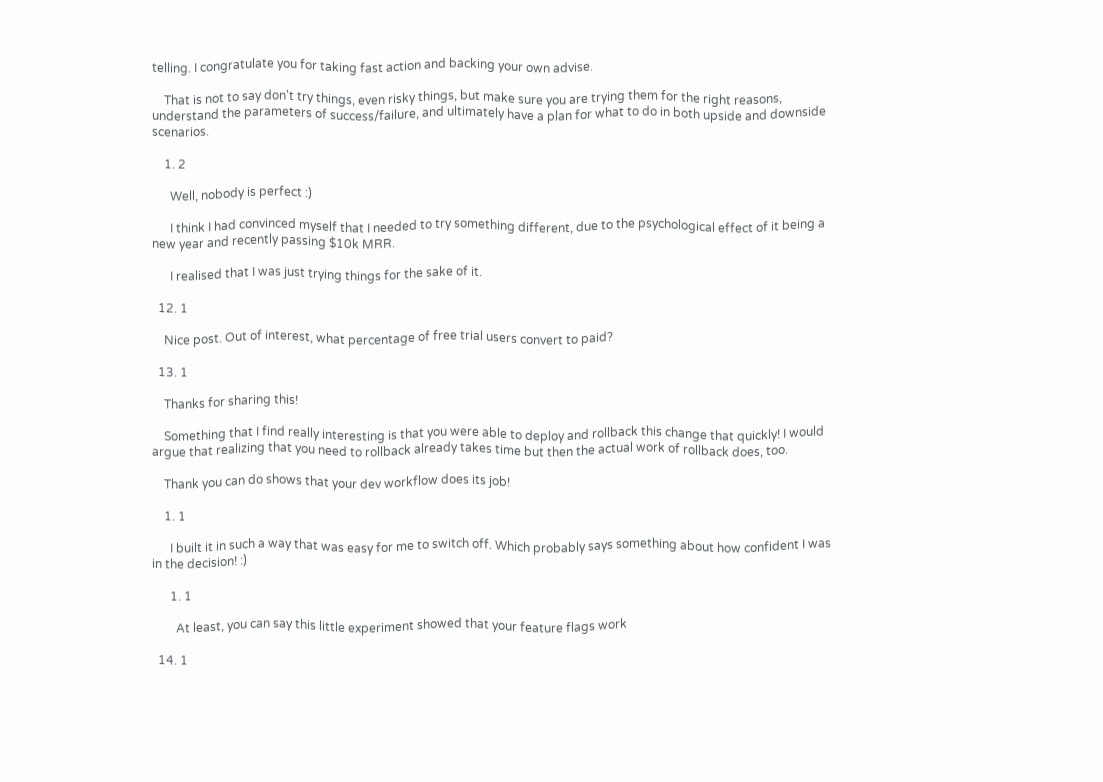telling. I congratulate you for taking fast action and backing your own advise.

    That is not to say don't try things, even risky things, but make sure you are trying them for the right reasons, understand the parameters of success/failure, and ultimately have a plan for what to do in both upside and downside scenarios.

    1. 2

      Well, nobody is perfect :)

      I think I had convinced myself that I needed to try something different, due to the psychological effect of it being a new year and recently passing $10k MRR.

      I realised that I was just trying things for the sake of it.

  12. 1

    Nice post. Out of interest, what percentage of free trial users convert to paid?

  13. 1

    Thanks for sharing this!

    Something that I find really interesting is that you were able to deploy and rollback this change that quickly! I would argue that realizing that you need to rollback already takes time but then the actual work of rollback does, too.

    Thank you can do shows that your dev workflow does its job!

    1. 1

      I built it in such a way that was easy for me to switch off. Which probably says something about how confident I was in the decision! :)

      1. 1

        At least, you can say this little experiment showed that your feature flags work

  14. 1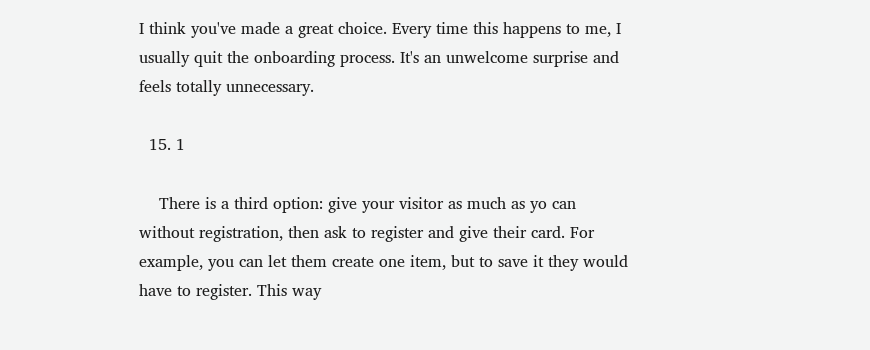I think you've made a great choice. Every time this happens to me, I usually quit the onboarding process. It's an unwelcome surprise and feels totally unnecessary.

  15. 1

    There is a third option: give your visitor as much as yo can without registration, then ask to register and give their card. For example, you can let them create one item, but to save it they would have to register. This way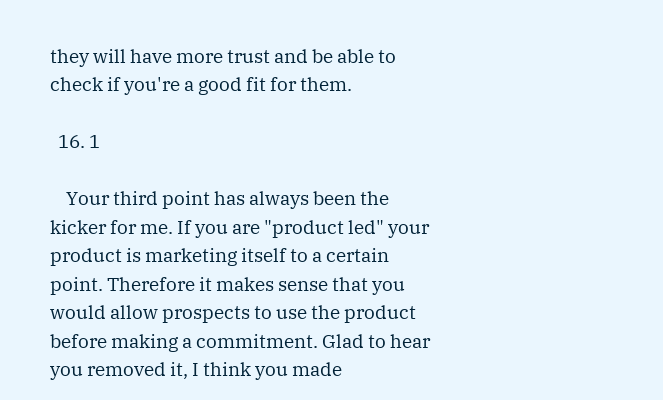they will have more trust and be able to check if you're a good fit for them.

  16. 1

    Your third point has always been the kicker for me. If you are "product led" your product is marketing itself to a certain point. Therefore it makes sense that you would allow prospects to use the product before making a commitment. Glad to hear you removed it, I think you made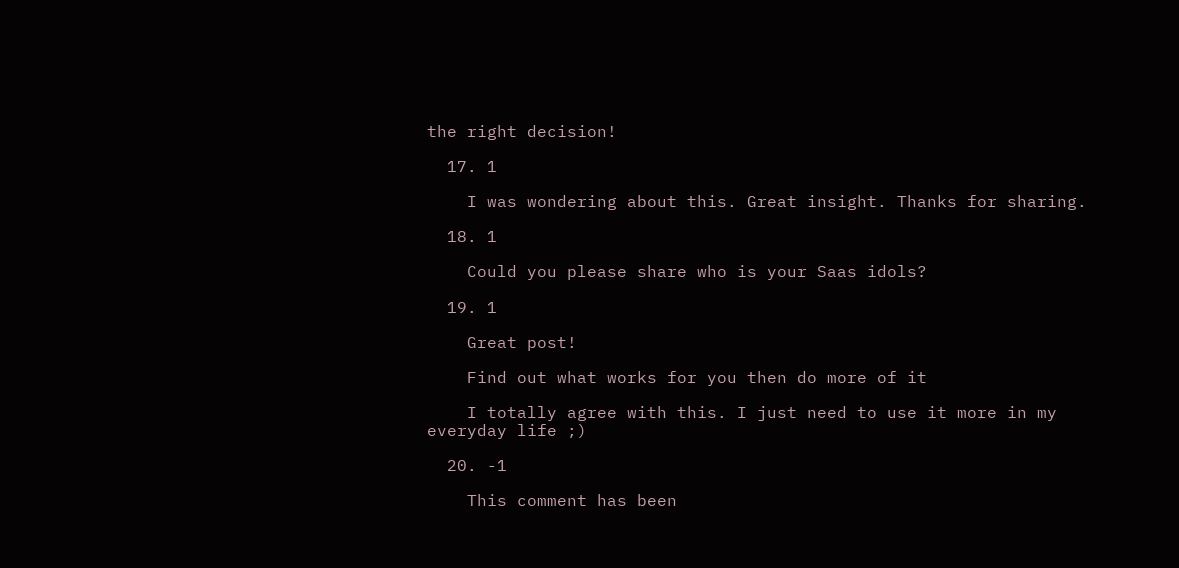the right decision!

  17. 1

    I was wondering about this. Great insight. Thanks for sharing.

  18. 1

    Could you please share who is your Saas idols?

  19. 1

    Great post!

    Find out what works for you then do more of it

    I totally agree with this. I just need to use it more in my everyday life ;)

  20. -1

    This comment has been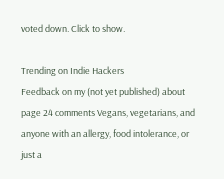voted down. Click to show.

Trending on Indie Hackers
Feedback on my (not yet published) about page 24 comments Vegans, vegetarians, and anyone with an allergy, food intolerance, or just a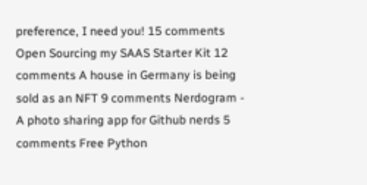preference, I need you! 15 comments Open Sourcing my SAAS Starter Kit 12 comments A house in Germany is being sold as an NFT 9 comments Nerdogram - A photo sharing app for Github nerds 5 comments Free Python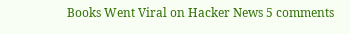Books Went Viral on Hacker News 5 comments